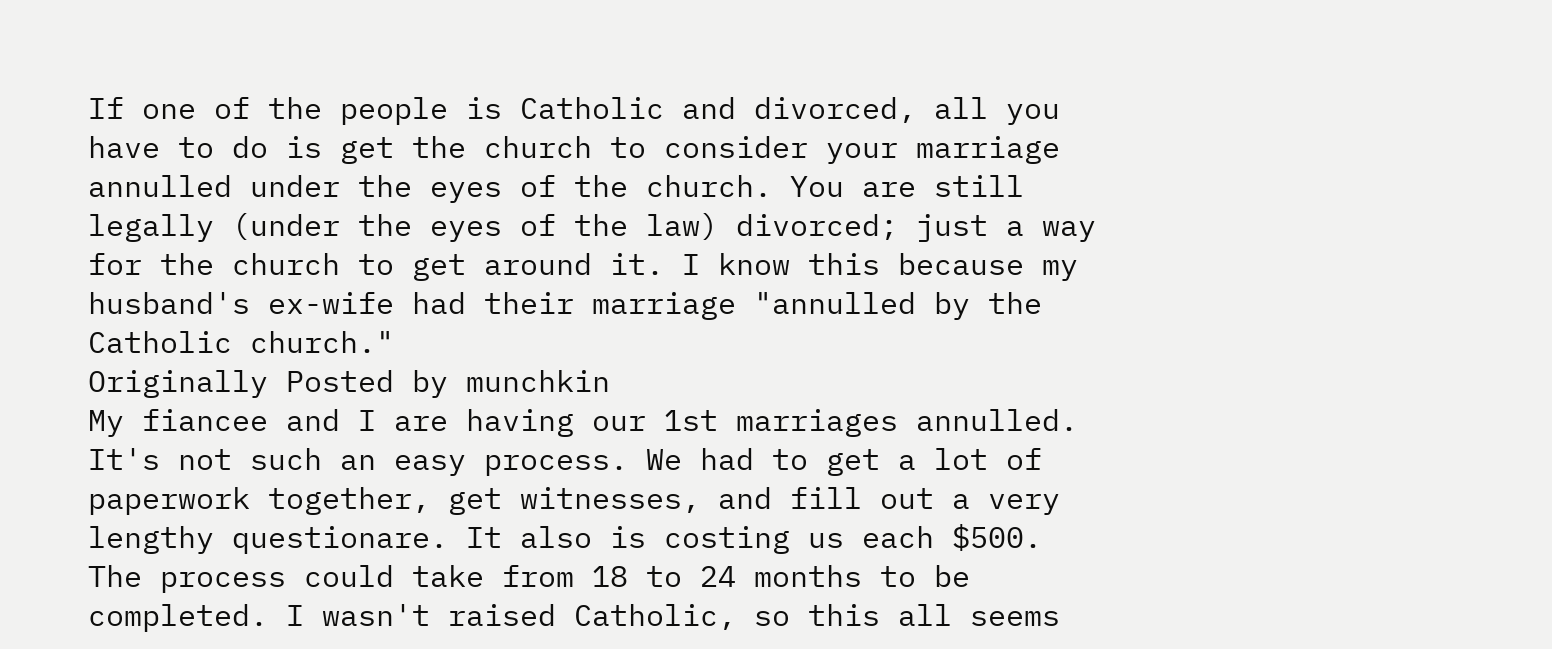If one of the people is Catholic and divorced, all you have to do is get the church to consider your marriage annulled under the eyes of the church. You are still legally (under the eyes of the law) divorced; just a way for the church to get around it. I know this because my husband's ex-wife had their marriage "annulled by the Catholic church."
Originally Posted by munchkin
My fiancee and I are having our 1st marriages annulled. It's not such an easy process. We had to get a lot of paperwork together, get witnesses, and fill out a very lengthy questionare. It also is costing us each $500. The process could take from 18 to 24 months to be completed. I wasn't raised Catholic, so this all seems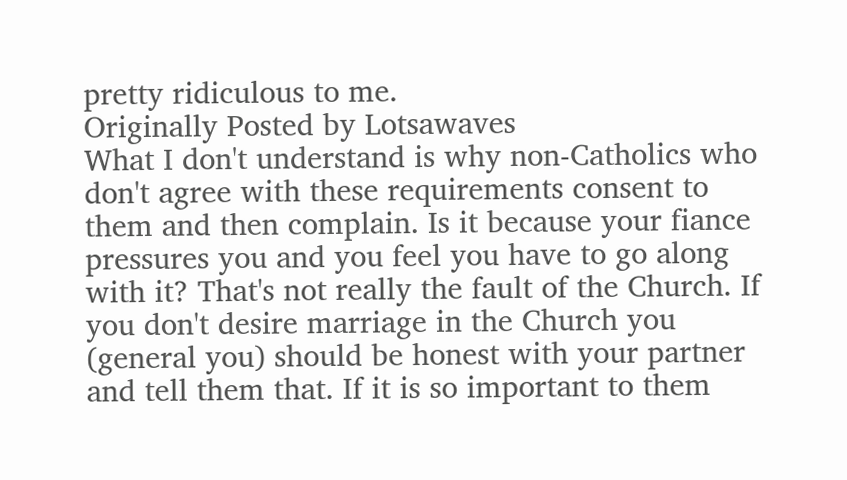pretty ridiculous to me.
Originally Posted by Lotsawaves
What I don't understand is why non-Catholics who don't agree with these requirements consent to them and then complain. Is it because your fiance pressures you and you feel you have to go along with it? That's not really the fault of the Church. If you don't desire marriage in the Church you (general you) should be honest with your partner and tell them that. If it is so important to them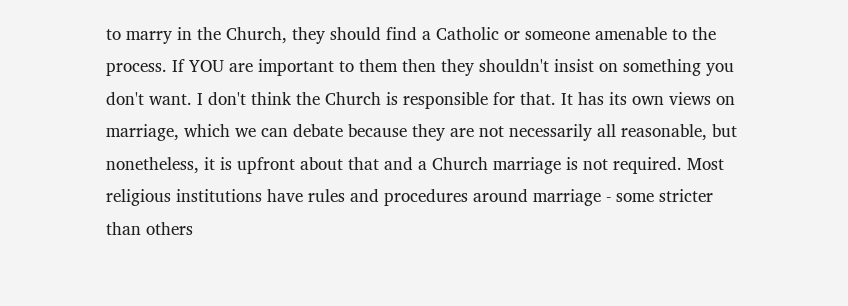to marry in the Church, they should find a Catholic or someone amenable to the process. If YOU are important to them then they shouldn't insist on something you don't want. I don't think the Church is responsible for that. It has its own views on marriage, which we can debate because they are not necessarily all reasonable, but nonetheless, it is upfront about that and a Church marriage is not required. Most religious institutions have rules and procedures around marriage - some stricter than others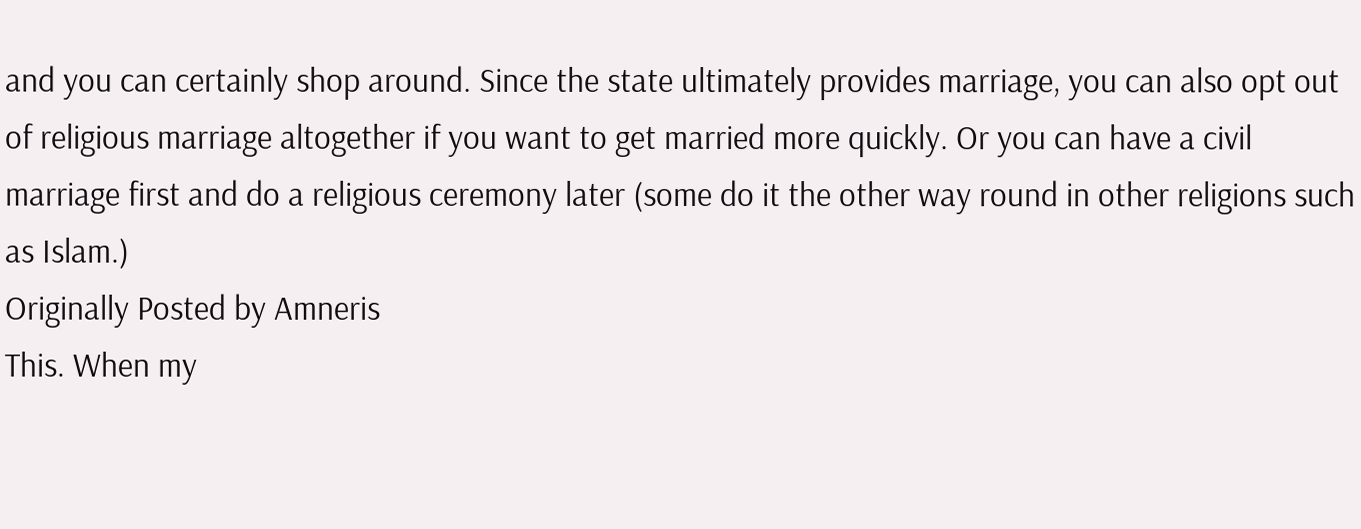and you can certainly shop around. Since the state ultimately provides marriage, you can also opt out of religious marriage altogether if you want to get married more quickly. Or you can have a civil marriage first and do a religious ceremony later (some do it the other way round in other religions such as Islam.)
Originally Posted by Amneris
This. When my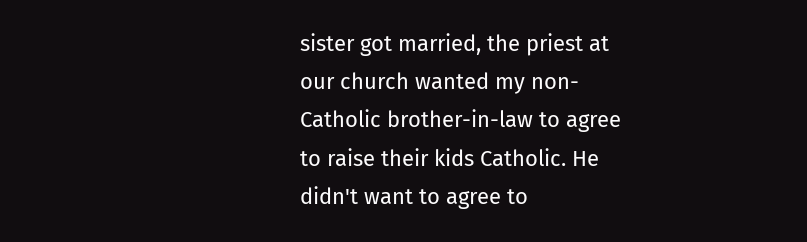sister got married, the priest at our church wanted my non-Catholic brother-in-law to agree to raise their kids Catholic. He didn't want to agree to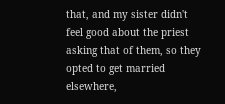that, and my sister didn't feel good about the priest asking that of them, so they opted to get married elsewhere,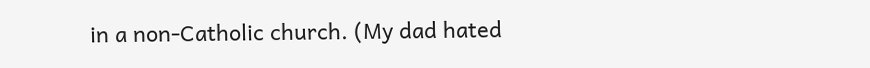in a non-Catholic church. (My dad hated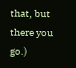that, but there you go.)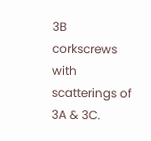3B corkscrews with scatterings of 3A & 3C.